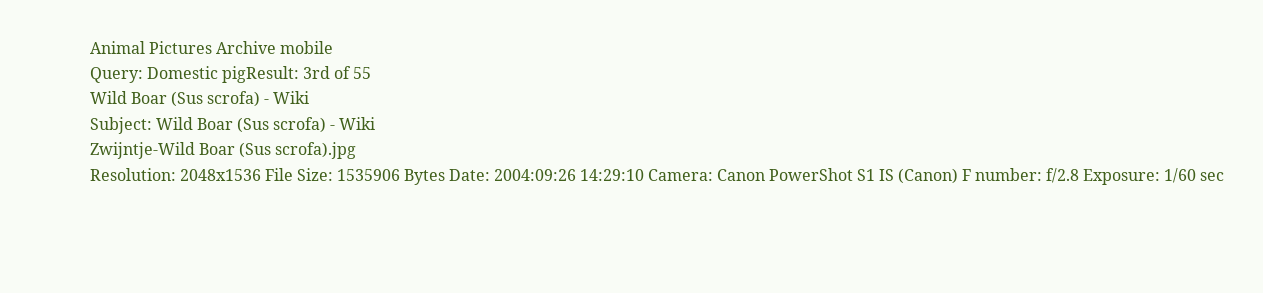Animal Pictures Archive mobile
Query: Domestic pigResult: 3rd of 55
Wild Boar (Sus scrofa) - Wiki
Subject: Wild Boar (Sus scrofa) - Wiki
Zwijntje-Wild Boar (Sus scrofa).jpg
Resolution: 2048x1536 File Size: 1535906 Bytes Date: 2004:09:26 14:29:10 Camera: Canon PowerShot S1 IS (Canon) F number: f/2.8 Exposure: 1/60 sec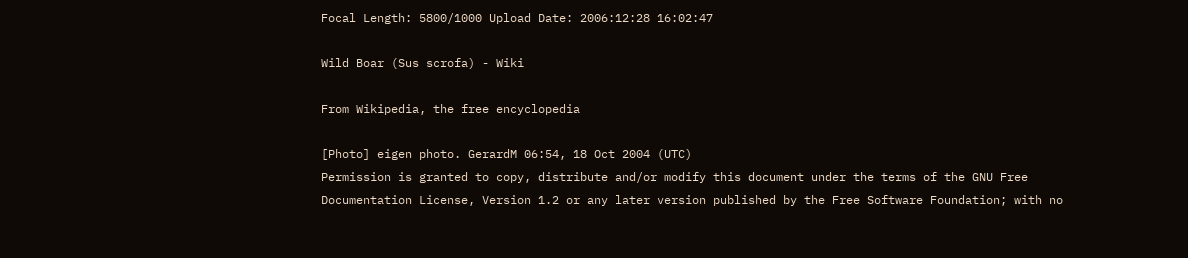Focal Length: 5800/1000 Upload Date: 2006:12:28 16:02:47

Wild Boar (Sus scrofa) - Wiki

From Wikipedia, the free encyclopedia

[Photo] eigen photo. GerardM 06:54, 18 Oct 2004 (UTC)
Permission is granted to copy, distribute and/or modify this document under the terms of the GNU Free Documentation License, Version 1.2 or any later version published by the Free Software Foundation; with no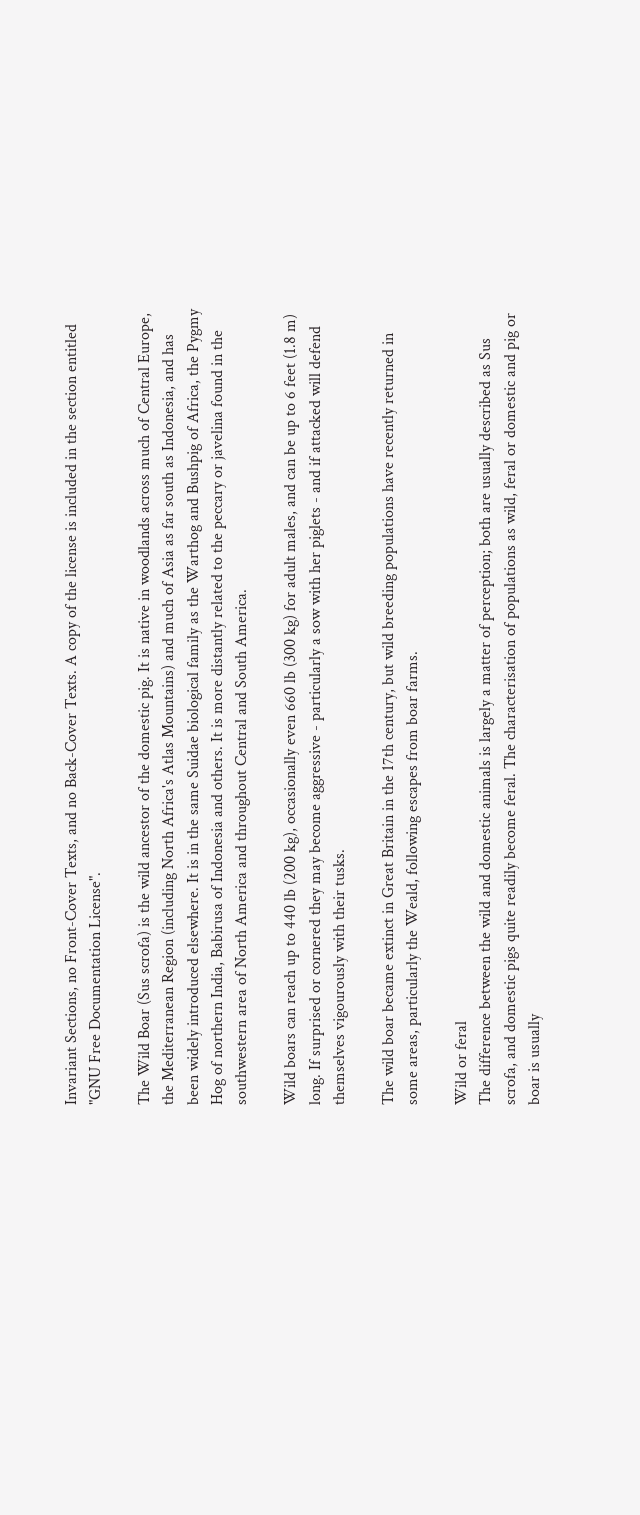Invariant Sections, no Front-Cover Texts, and no Back-Cover Texts. A copy of the license is included in the section entitled "GNU Free Documentation License".

The Wild Boar (Sus scrofa) is the wild ancestor of the domestic pig. It is native in woodlands across much of Central Europe, the Mediterranean Region (including North Africa's Atlas Mountains) and much of Asia as far south as Indonesia, and has been widely introduced elsewhere. It is in the same Suidae biological family as the Warthog and Bushpig of Africa, the Pygmy Hog of northern India, Babirusa of Indonesia and others. It is more distantly related to the peccary or javelina found in the southwestern area of North America and throughout Central and South America.

Wild boars can reach up to 440 lb (200 kg), occasionally even 660 lb (300 kg) for adult males, and can be up to 6 feet (1.8 m) long. If surprised or cornered they may become aggressive - particularly a sow with her piglets - and if attacked will defend themselves vigourously with their tusks.

The wild boar became extinct in Great Britain in the 17th century, but wild breeding populations have recently returned in some areas, particularly the Weald, following escapes from boar farms.

Wild or feral
The difference between the wild and domestic animals is largely a matter of perception; both are usually described as Sus scrofa, and domestic pigs quite readily become feral. The characterisation of populations as wild, feral or domestic and pig or boar is usually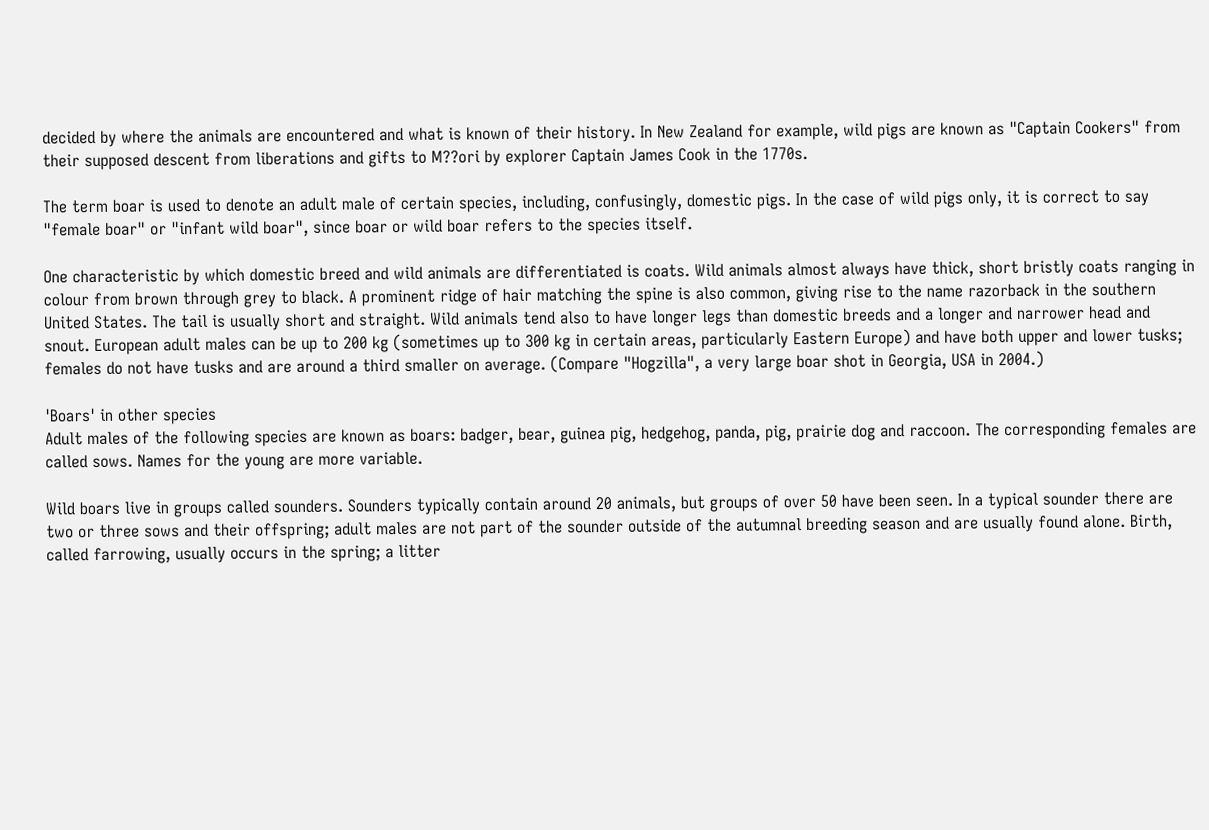decided by where the animals are encountered and what is known of their history. In New Zealand for example, wild pigs are known as "Captain Cookers" from their supposed descent from liberations and gifts to M??ori by explorer Captain James Cook in the 1770s.

The term boar is used to denote an adult male of certain species, including, confusingly, domestic pigs. In the case of wild pigs only, it is correct to say "female boar" or "infant wild boar", since boar or wild boar refers to the species itself.

One characteristic by which domestic breed and wild animals are differentiated is coats. Wild animals almost always have thick, short bristly coats ranging in colour from brown through grey to black. A prominent ridge of hair matching the spine is also common, giving rise to the name razorback in the southern United States. The tail is usually short and straight. Wild animals tend also to have longer legs than domestic breeds and a longer and narrower head and snout. European adult males can be up to 200 kg (sometimes up to 300 kg in certain areas, particularly Eastern Europe) and have both upper and lower tusks; females do not have tusks and are around a third smaller on average. (Compare "Hogzilla", a very large boar shot in Georgia, USA in 2004.)

'Boars' in other species
Adult males of the following species are known as boars: badger, bear, guinea pig, hedgehog, panda, pig, prairie dog and raccoon. The corresponding females are called sows. Names for the young are more variable.

Wild boars live in groups called sounders. Sounders typically contain around 20 animals, but groups of over 50 have been seen. In a typical sounder there are two or three sows and their offspring; adult males are not part of the sounder outside of the autumnal breeding season and are usually found alone. Birth, called farrowing, usually occurs in the spring; a litter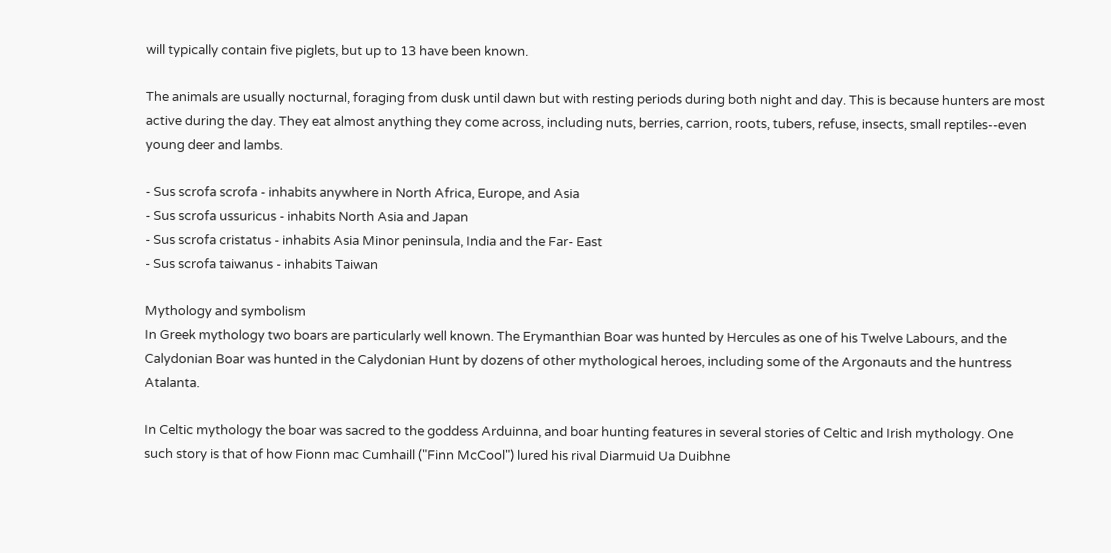will typically contain five piglets, but up to 13 have been known.

The animals are usually nocturnal, foraging from dusk until dawn but with resting periods during both night and day. This is because hunters are most active during the day. They eat almost anything they come across, including nuts, berries, carrion, roots, tubers, refuse, insects, small reptiles--even young deer and lambs.

- Sus scrofa scrofa - inhabits anywhere in North Africa, Europe, and Asia
- Sus scrofa ussuricus - inhabits North Asia and Japan
- Sus scrofa cristatus - inhabits Asia Minor peninsula, India and the Far- East
- Sus scrofa taiwanus - inhabits Taiwan

Mythology and symbolism
In Greek mythology two boars are particularly well known. The Erymanthian Boar was hunted by Hercules as one of his Twelve Labours, and the Calydonian Boar was hunted in the Calydonian Hunt by dozens of other mythological heroes, including some of the Argonauts and the huntress Atalanta.

In Celtic mythology the boar was sacred to the goddess Arduinna, and boar hunting features in several stories of Celtic and Irish mythology. One such story is that of how Fionn mac Cumhaill ("Finn McCool") lured his rival Diarmuid Ua Duibhne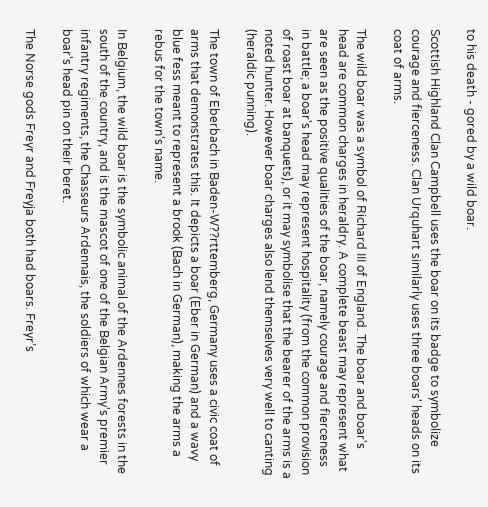to his death - gored by a wild boar.

Scottish Highland Clan Campbell uses the boar on its badge to symbolize courage and fierceness. Clan Urquhart similarly uses three boars' heads on its coat of arms.

The wild boar was a symbol of Richard III of England. The boar and boar's head are common charges in heraldry. A complete beast may represent what are seen as the positive qualities of the boar, namely courage and fierceness in battle; a boar's head may represent hospitality (from the common provision of roast boar at banquets), or it may symbolise that the bearer of the arms is a noted hunter. However boar charges also lend themselves very well to canting (heraldic punning).

The town of Eberbach in Baden-W??rttemberg, Germany uses a civic coat of arms that demonstrates this. It depicts a boar (Eber in German) and a wavy blue fess meant to represent a brook (Bach in German), making the arms a rebus for the town's name.

In Belgium, the wild boar is the symbolic animal of the Ardennes forests in the south of the country, and is the mascot of one of the Belgian Army's premier infantry regiments, the Chasseurs Ardennais, the soldiers of which wear a boar's head pin on their beret.

The Norse gods Freyr and Freyja both had boars. Freyr’s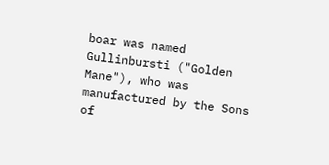boar was named Gullinbursti ("Golden Mane"), who was manufactured by the Sons of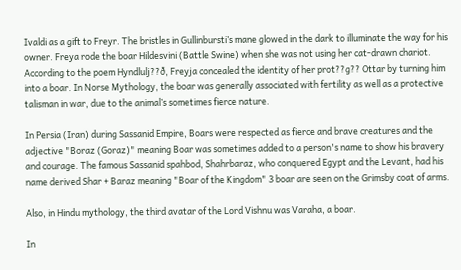Ivaldi as a gift to Freyr. The bristles in Gullinbursti’s mane glowed in the dark to illuminate the way for his owner. Freya rode the boar Hildesvini (Battle Swine) when she was not using her cat-drawn chariot. According to the poem Hyndlulj??ð, Freyja concealed the identity of her prot??g?? Ottar by turning him into a boar. In Norse Mythology, the boar was generally associated with fertility as well as a protective talisman in war, due to the animal’s sometimes fierce nature.

In Persia (Iran) during Sassanid Empire, Boars were respected as fierce and brave creatures and the adjective "Boraz (Goraz)" meaning Boar was sometimes added to a person's name to show his bravery and courage. The famous Sassanid spahbod, Shahrbaraz, who conquered Egypt and the Levant, had his name derived Shar + Baraz meaning "Boar of the Kingdom" 3 boar are seen on the Grimsby coat of arms.

Also, in Hindu mythology, the third avatar of the Lord Vishnu was Varaha, a boar.

In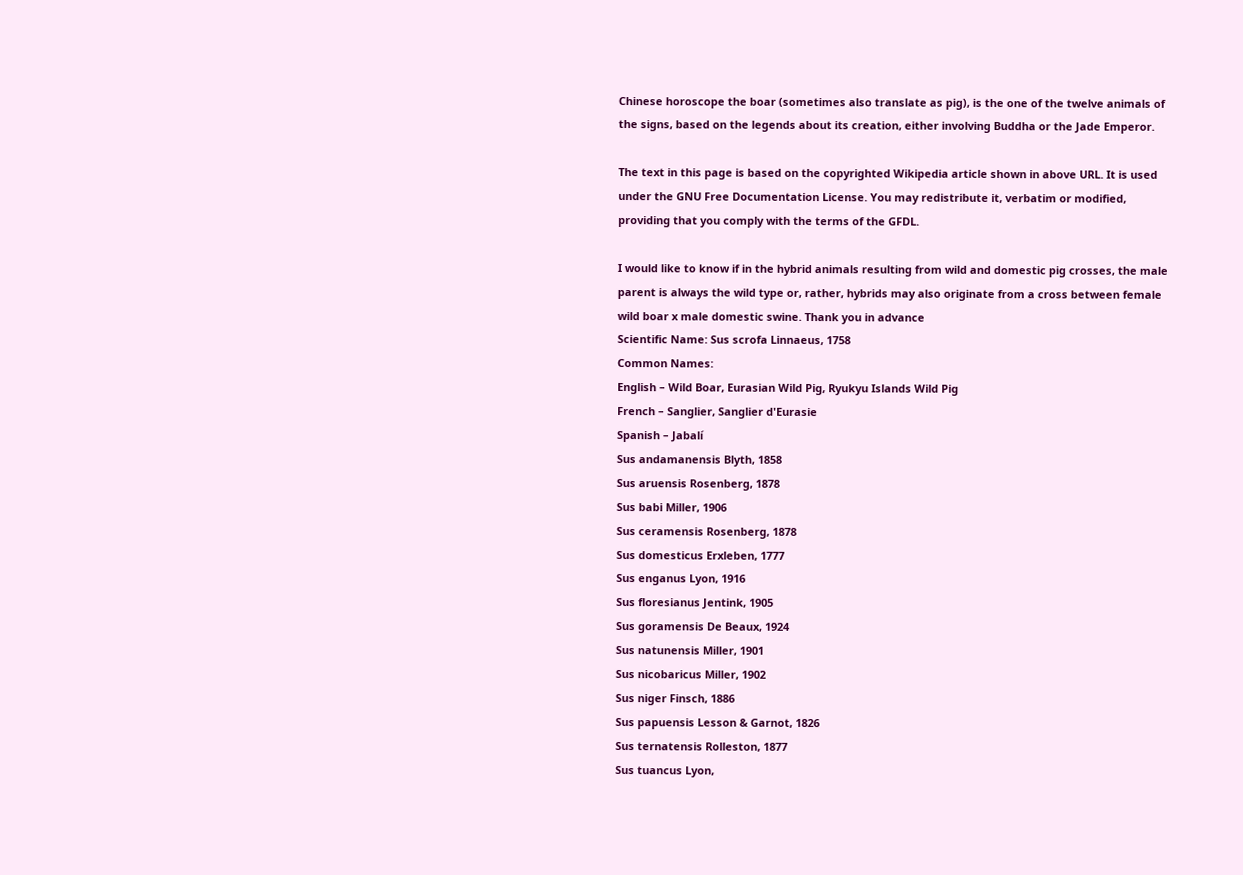Chinese horoscope the boar (sometimes also translate as pig), is the one of the twelve animals of the signs, based on the legends about its creation, either involving Buddha or the Jade Emperor.

The text in this page is based on the copyrighted Wikipedia article shown in above URL. It is used under the GNU Free Documentation License. You may redistribute it, verbatim or modified, providing that you comply with the terms of the GFDL.

I would like to know if in the hybrid animals resulting from wild and domestic pig crosses, the male parent is always the wild type or, rather, hybrids may also originate from a cross between female wild boar x male domestic swine. Thank you in advance
Scientific Name: Sus scrofa Linnaeus, 1758
Common Names:
English – Wild Boar, Eurasian Wild Pig, Ryukyu Islands Wild Pig
French – Sanglier, Sanglier d'Eurasie
Spanish – Jabalí
Sus andamanensis Blyth, 1858
Sus aruensis Rosenberg, 1878
Sus babi Miller, 1906
Sus ceramensis Rosenberg, 1878
Sus domesticus Erxleben, 1777
Sus enganus Lyon, 1916
Sus floresianus Jentink, 1905
Sus goramensis De Beaux, 1924
Sus natunensis Miller, 1901
Sus nicobaricus Miller, 1902
Sus niger Finsch, 1886
Sus papuensis Lesson & Garnot, 1826
Sus ternatensis Rolleston, 1877
Sus tuancus Lyon,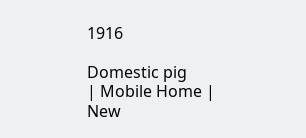1916

Domestic pig
| Mobile Home | New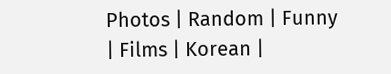Photos | Random | Funny | Films | Korean |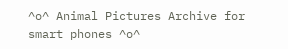^o^ Animal Pictures Archive for smart phones ^o^